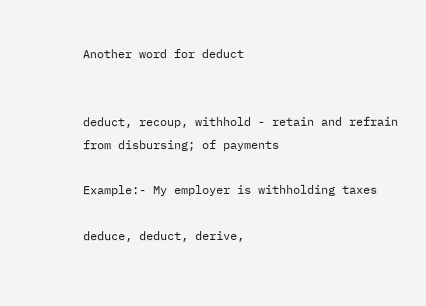Another word for deduct


deduct, recoup, withhold - retain and refrain from disbursing; of payments

Example:- My employer is withholding taxes

deduce, deduct, derive,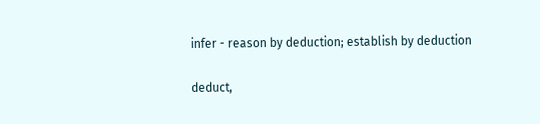infer - reason by deduction; establish by deduction

deduct,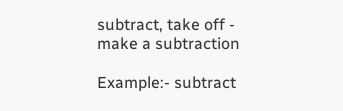subtract, take off - make a subtraction

Example:- subtract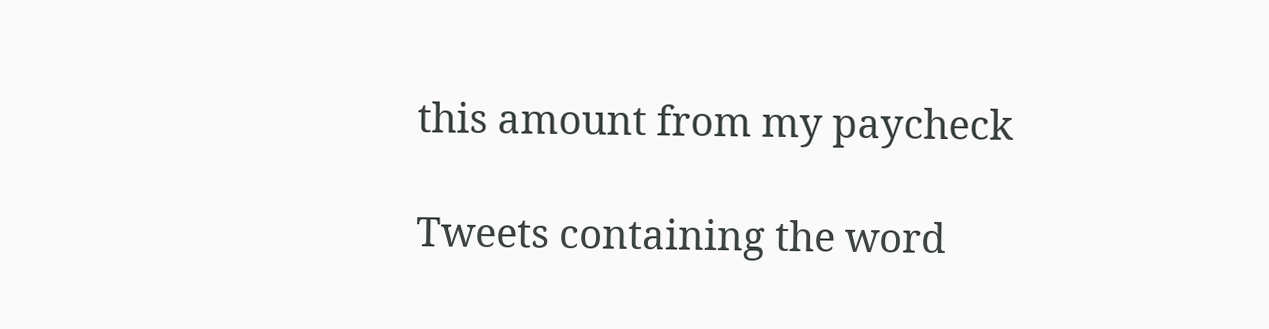this amount from my paycheck

Tweets containing the word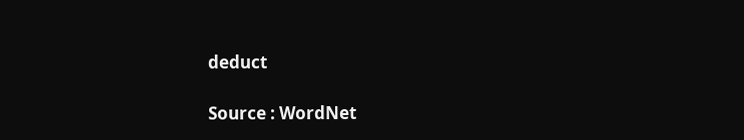deduct

Source : WordNet